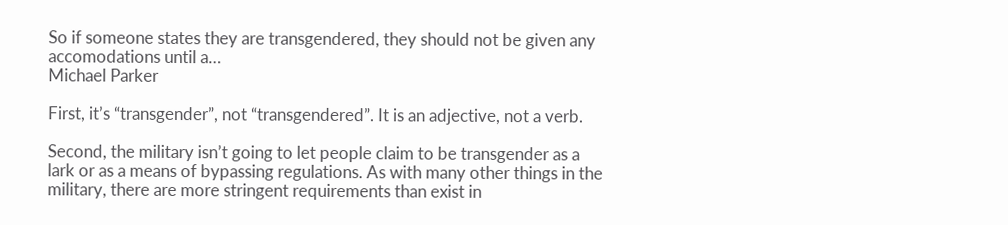So if someone states they are transgendered, they should not be given any accomodations until a…
Michael Parker

First, it’s “transgender”, not “transgendered”. It is an adjective, not a verb.

Second, the military isn’t going to let people claim to be transgender as a lark or as a means of bypassing regulations. As with many other things in the military, there are more stringent requirements than exist in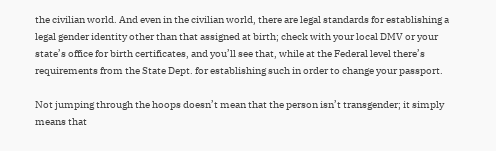the civilian world. And even in the civilian world, there are legal standards for establishing a legal gender identity other than that assigned at birth; check with your local DMV or your state’s office for birth certificates, and you’ll see that, while at the Federal level there’s requirements from the State Dept. for establishing such in order to change your passport.

Not jumping through the hoops doesn’t mean that the person isn’t transgender; it simply means that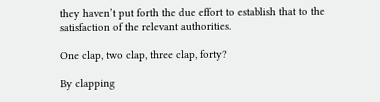they haven’t put forth the due effort to establish that to the satisfaction of the relevant authorities.

One clap, two clap, three clap, forty?

By clapping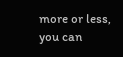more or less, you can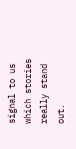signal to us which stories really stand out.